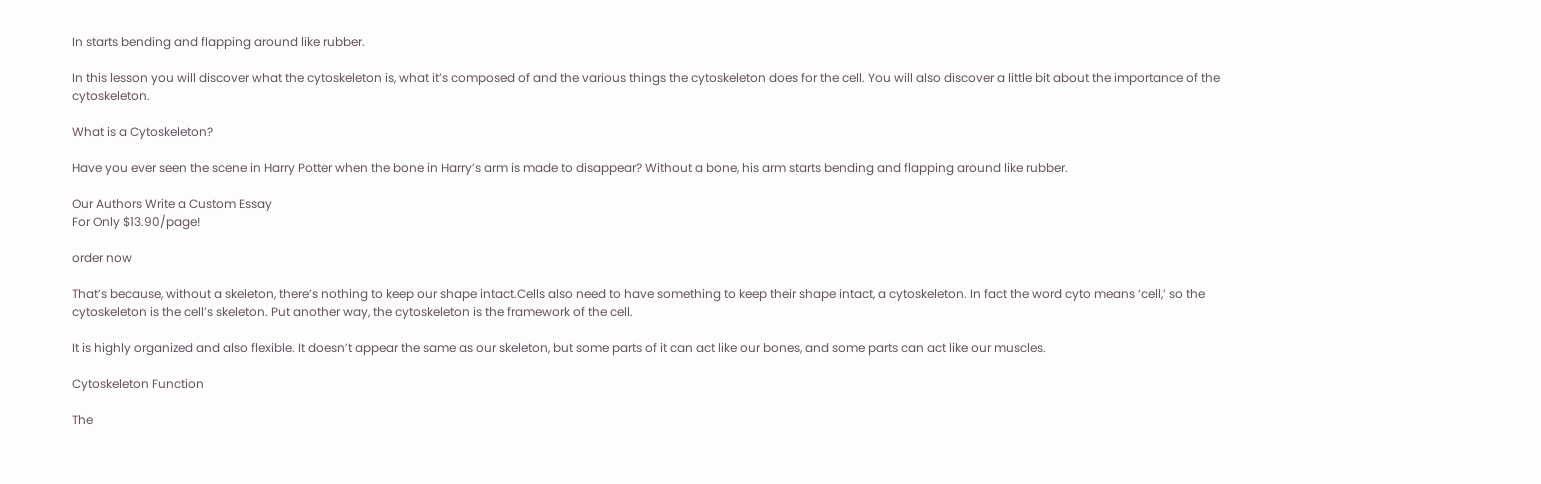In starts bending and flapping around like rubber.

In this lesson you will discover what the cytoskeleton is, what it’s composed of and the various things the cytoskeleton does for the cell. You will also discover a little bit about the importance of the cytoskeleton.

What is a Cytoskeleton?

Have you ever seen the scene in Harry Potter when the bone in Harry’s arm is made to disappear? Without a bone, his arm starts bending and flapping around like rubber.

Our Authors Write a Custom Essay
For Only $13.90/page!

order now

That’s because, without a skeleton, there’s nothing to keep our shape intact.Cells also need to have something to keep their shape intact, a cytoskeleton. In fact the word cyto means ‘cell,’ so the cytoskeleton is the cell’s skeleton. Put another way, the cytoskeleton is the framework of the cell.

It is highly organized and also flexible. It doesn’t appear the same as our skeleton, but some parts of it can act like our bones, and some parts can act like our muscles.

Cytoskeleton Function

The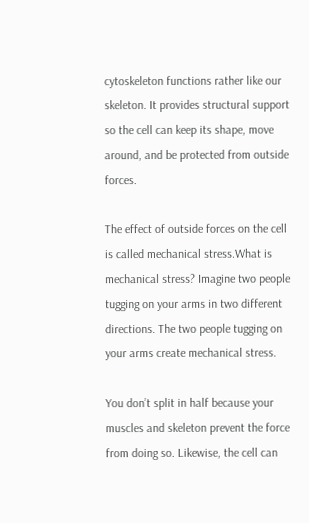cytoskeleton functions rather like our skeleton. It provides structural support so the cell can keep its shape, move around, and be protected from outside forces.

The effect of outside forces on the cell is called mechanical stress.What is mechanical stress? Imagine two people tugging on your arms in two different directions. The two people tugging on your arms create mechanical stress.

You don’t split in half because your muscles and skeleton prevent the force from doing so. Likewise, the cell can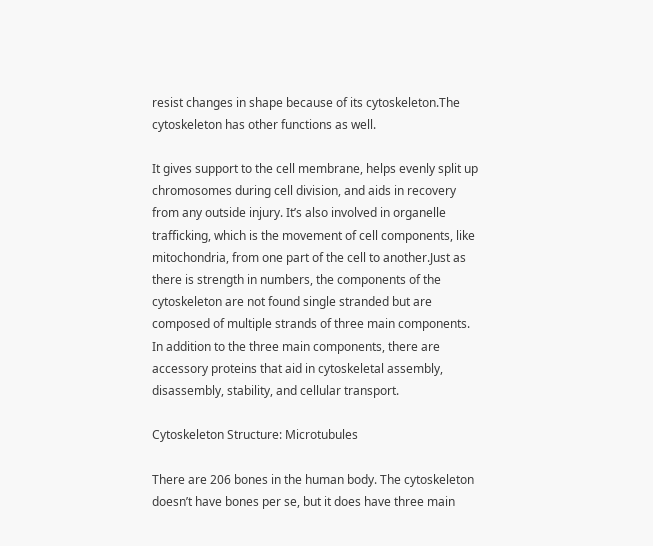resist changes in shape because of its cytoskeleton.The cytoskeleton has other functions as well.

It gives support to the cell membrane, helps evenly split up chromosomes during cell division, and aids in recovery from any outside injury. It’s also involved in organelle trafficking, which is the movement of cell components, like mitochondria, from one part of the cell to another.Just as there is strength in numbers, the components of the cytoskeleton are not found single stranded but are composed of multiple strands of three main components. In addition to the three main components, there are accessory proteins that aid in cytoskeletal assembly, disassembly, stability, and cellular transport.

Cytoskeleton Structure: Microtubules

There are 206 bones in the human body. The cytoskeleton doesn’t have bones per se, but it does have three main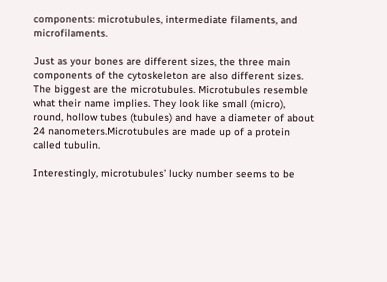components: microtubules, intermediate filaments, and microfilaments.

Just as your bones are different sizes, the three main components of the cytoskeleton are also different sizes. The biggest are the microtubules. Microtubules resemble what their name implies. They look like small (micro), round, hollow tubes (tubules) and have a diameter of about 24 nanometers.Microtubules are made up of a protein called tubulin.

Interestingly, microtubules’ lucky number seems to be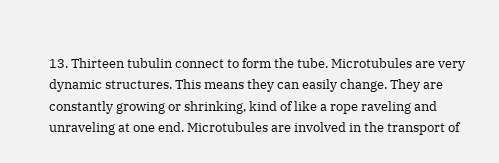13. Thirteen tubulin connect to form the tube. Microtubules are very dynamic structures. This means they can easily change. They are constantly growing or shrinking, kind of like a rope raveling and unraveling at one end. Microtubules are involved in the transport of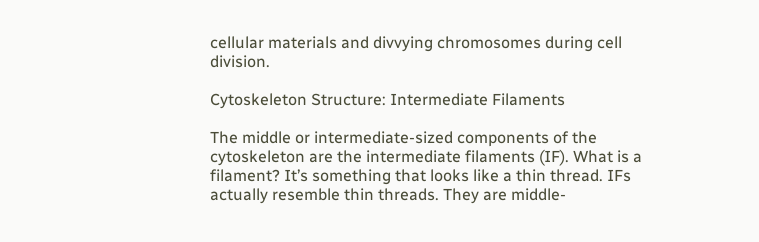cellular materials and divvying chromosomes during cell division.

Cytoskeleton Structure: Intermediate Filaments

The middle or intermediate-sized components of the cytoskeleton are the intermediate filaments (IF). What is a filament? It’s something that looks like a thin thread. IFs actually resemble thin threads. They are middle-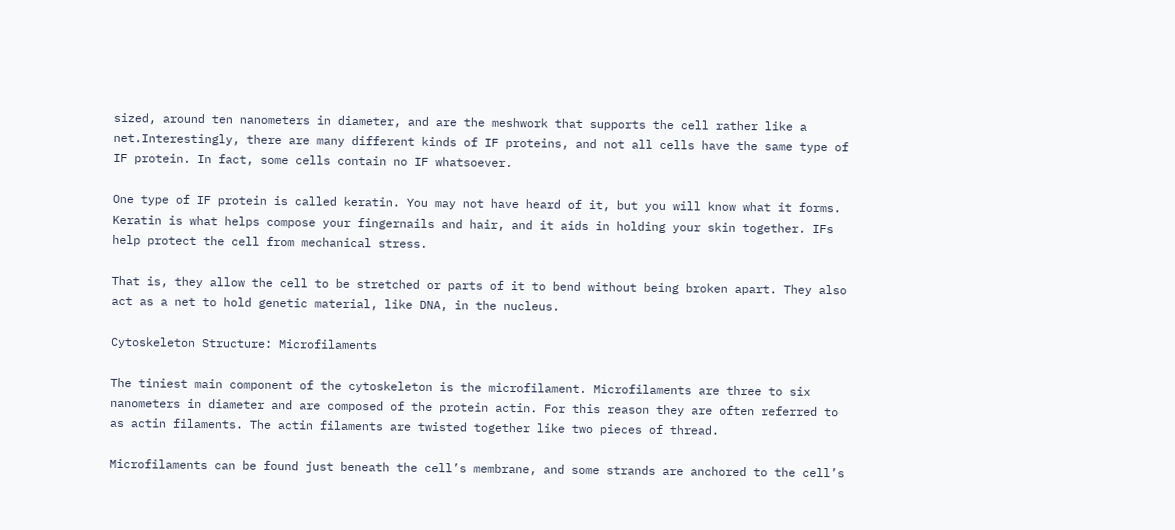sized, around ten nanometers in diameter, and are the meshwork that supports the cell rather like a net.Interestingly, there are many different kinds of IF proteins, and not all cells have the same type of IF protein. In fact, some cells contain no IF whatsoever.

One type of IF protein is called keratin. You may not have heard of it, but you will know what it forms. Keratin is what helps compose your fingernails and hair, and it aids in holding your skin together. IFs help protect the cell from mechanical stress.

That is, they allow the cell to be stretched or parts of it to bend without being broken apart. They also act as a net to hold genetic material, like DNA, in the nucleus.

Cytoskeleton Structure: Microfilaments

The tiniest main component of the cytoskeleton is the microfilament. Microfilaments are three to six nanometers in diameter and are composed of the protein actin. For this reason they are often referred to as actin filaments. The actin filaments are twisted together like two pieces of thread.

Microfilaments can be found just beneath the cell’s membrane, and some strands are anchored to the cell’s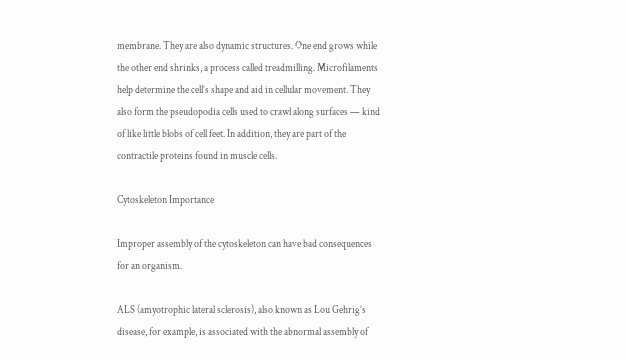membrane. They are also dynamic structures. One end grows while the other end shrinks, a process called treadmilling. Microfilaments help determine the cell’s shape and aid in cellular movement. They also form the pseudopodia cells used to crawl along surfaces — kind of like little blobs of cell feet. In addition, they are part of the contractile proteins found in muscle cells.

Cytoskeleton Importance

Improper assembly of the cytoskeleton can have bad consequences for an organism.

ALS (amyotrophic lateral sclerosis), also known as Lou Gehrig’s disease, for example, is associated with the abnormal assembly of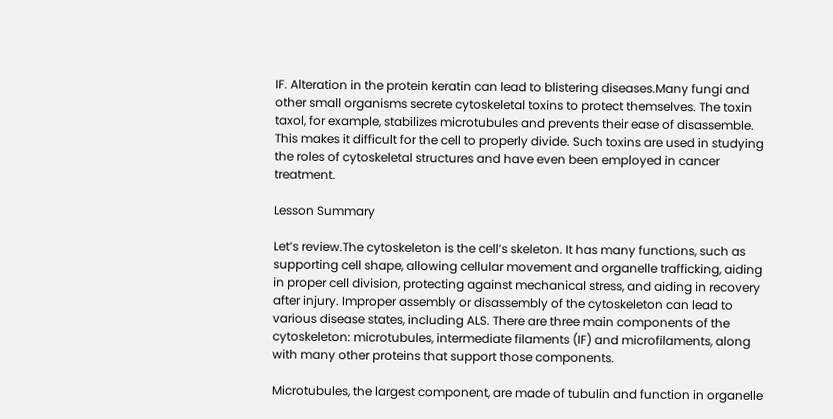IF. Alteration in the protein keratin can lead to blistering diseases.Many fungi and other small organisms secrete cytoskeletal toxins to protect themselves. The toxin taxol, for example, stabilizes microtubules and prevents their ease of disassemble. This makes it difficult for the cell to properly divide. Such toxins are used in studying the roles of cytoskeletal structures and have even been employed in cancer treatment.

Lesson Summary

Let’s review.The cytoskeleton is the cell’s skeleton. It has many functions, such as supporting cell shape, allowing cellular movement and organelle trafficking, aiding in proper cell division, protecting against mechanical stress, and aiding in recovery after injury. Improper assembly or disassembly of the cytoskeleton can lead to various disease states, including ALS. There are three main components of the cytoskeleton: microtubules, intermediate filaments (IF) and microfilaments, along with many other proteins that support those components.

Microtubules, the largest component, are made of tubulin and function in organelle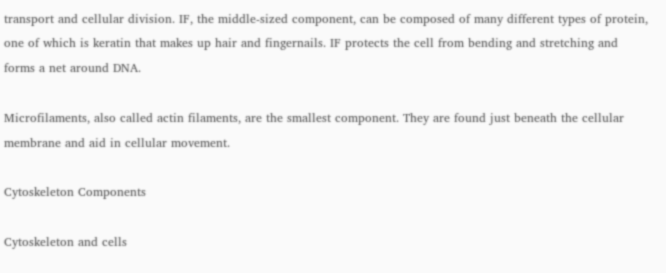transport and cellular division. IF, the middle-sized component, can be composed of many different types of protein, one of which is keratin that makes up hair and fingernails. IF protects the cell from bending and stretching and forms a net around DNA.

Microfilaments, also called actin filaments, are the smallest component. They are found just beneath the cellular membrane and aid in cellular movement.

Cytoskeleton Components

Cytoskeleton and cells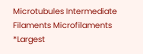Microtubules Intermediate Filaments Microfilaments
*Largest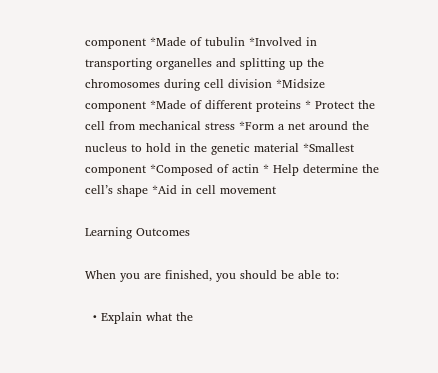component *Made of tubulin *Involved in transporting organelles and splitting up the chromosomes during cell division *Midsize component *Made of different proteins * Protect the cell from mechanical stress *Form a net around the nucleus to hold in the genetic material *Smallest component *Composed of actin * Help determine the cell’s shape *Aid in cell movement

Learning Outcomes

When you are finished, you should be able to:

  • Explain what the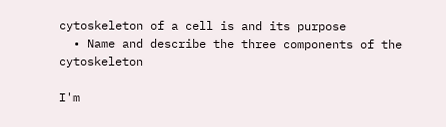cytoskeleton of a cell is and its purpose
  • Name and describe the three components of the cytoskeleton

I'm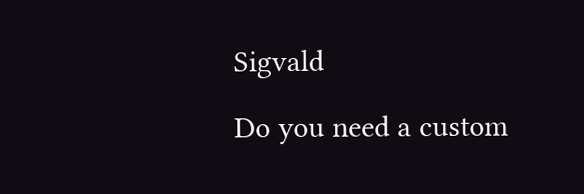Sigvald

Do you need a custom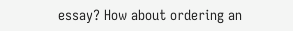essay? How about ordering an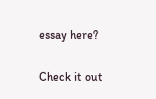essay here?

Check it out